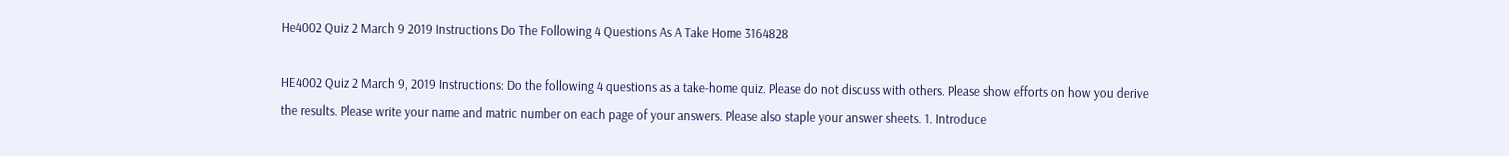He4002 Quiz 2 March 9 2019 Instructions Do The Following 4 Questions As A Take Home 3164828

HE4002 Quiz 2 March 9, 2019 Instructions: Do the following 4 questions as a take-home quiz. Please do not discuss with others. Please show efforts on how you derive the results. Please write your name and matric number on each page of your answers. Please also staple your answer sheets. 1. Introduce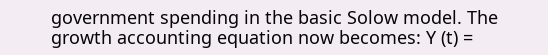government spending in the basic Solow model. The growth accounting equation now becomes: Y (t) =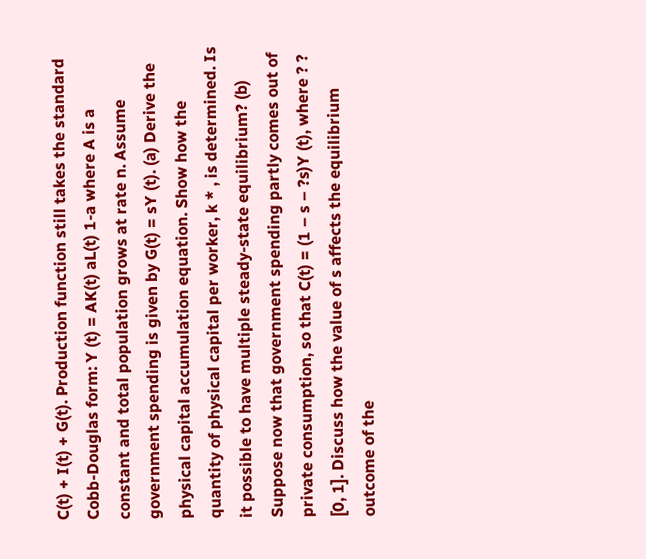C(t) + I(t) + G(t). Production function still takes the standard Cobb-Douglas form: Y (t) = AK(t) aL(t) 1-a where A is a constant and total population grows at rate n. Assume government spending is given by G(t) = sY (t). (a) Derive the physical capital accumulation equation. Show how the quantity of physical capital per worker, k * , is determined. Is it possible to have multiple steady-state equilibrium? (b) Suppose now that government spending partly comes out of private consumption, so that C(t) = (1 – s – ?s)Y (t), where ? ? [0, 1]. Discuss how the value of s affects the equilibrium outcome of the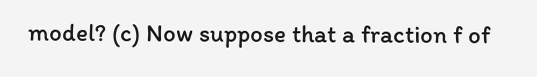model? (c) Now suppose that a fraction f of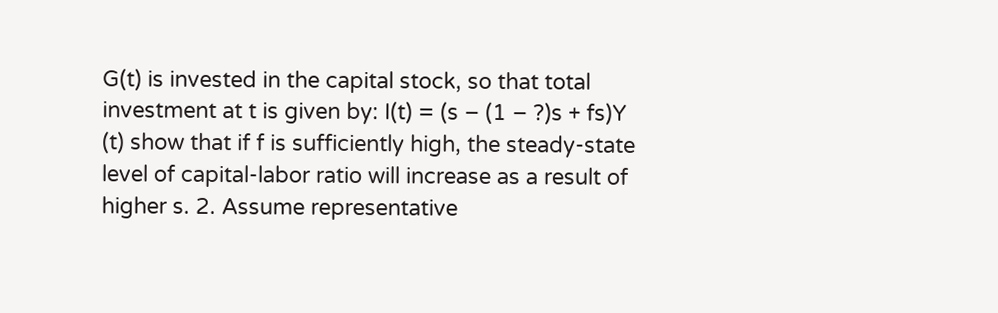G(t) is invested in the capital stock, so that total investment at t is given by: I(t) = (s – (1 – ?)s + fs)Y (t) show that if f is sufficiently high, the steady-state level of capital-labor ratio will increase as a result of higher s. 2. Assume representative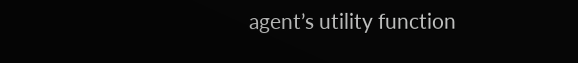agent’s utility function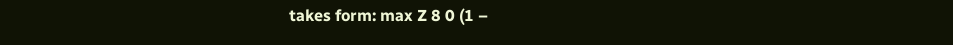takes form: max Z 8 0 (1 –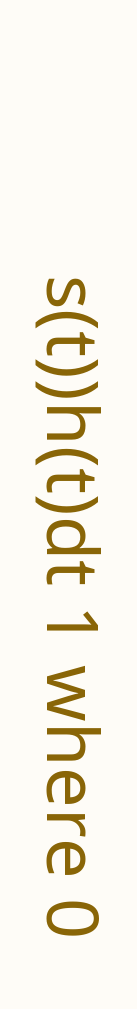s(t))h(t)dt 1 where 0